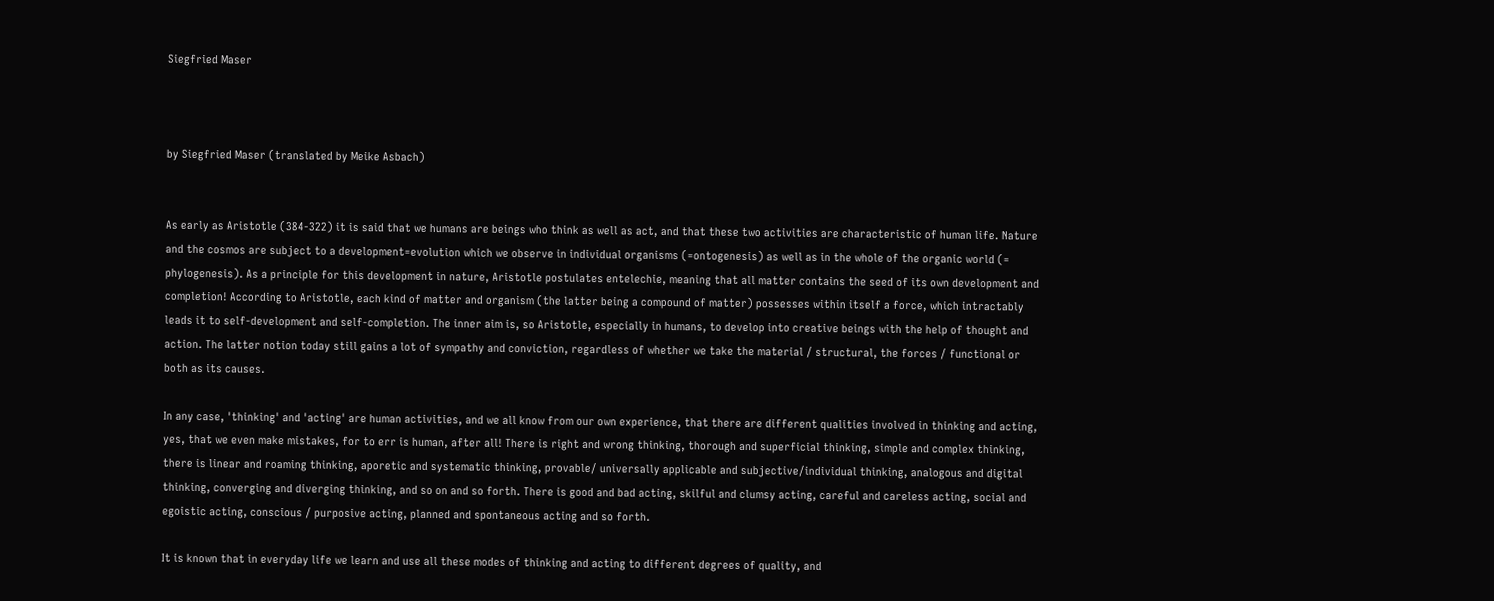Siegfried Maser



by Siegfried Maser (translated by Meike Asbach)


As early as Aristotle (384-322) it is said that we humans are beings who think as well as act, and that these two activities are characteristic of human life. Nature and the cosmos are subject to a development=evolution which we observe in individual organisms (=ontogenesis) as well as in the whole of the organic world (= phylogenesis). As a principle for this development in nature, Aristotle postulates entelechie, meaning that all matter contains the seed of its own development and completion! According to Aristotle, each kind of matter and organism (the latter being a compound of matter) possesses within itself a force, which intractably leads it to self-development and self-completion. The inner aim is, so Aristotle, especially in humans, to develop into creative beings with the help of thought and action. The latter notion today still gains a lot of sympathy and conviction, regardless of whether we take the material / structural, the forces / functional or both as its causes.

In any case, 'thinking' and 'acting' are human activities, and we all know from our own experience, that there are different qualities involved in thinking and acting, yes, that we even make mistakes, for to err is human, after all! There is right and wrong thinking, thorough and superficial thinking, simple and complex thinking, there is linear and roaming thinking, aporetic and systematic thinking, provable/ universally applicable and subjective/individual thinking, analogous and digital thinking, converging and diverging thinking, and so on and so forth. There is good and bad acting, skilful and clumsy acting, careful and careless acting, social and egoistic acting, conscious / purposive acting, planned and spontaneous acting and so forth.

It is known that in everyday life we learn and use all these modes of thinking and acting to different degrees of quality, and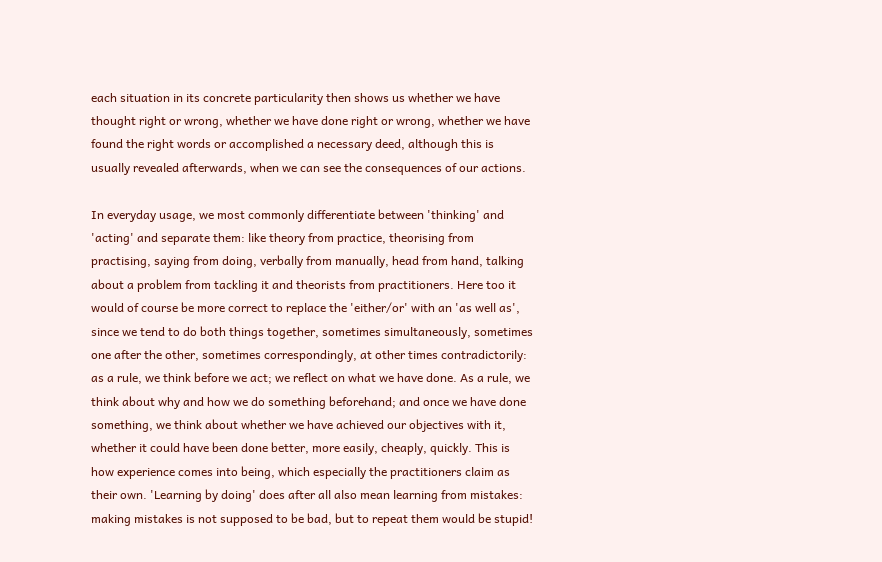each situation in its concrete particularity then shows us whether we have thought right or wrong, whether we have done right or wrong, whether we have found the right words or accomplished a necessary deed, although this is usually revealed afterwards, when we can see the consequences of our actions.

In everyday usage, we most commonly differentiate between 'thinking' and 'acting' and separate them: like theory from practice, theorising from practising, saying from doing, verbally from manually, head from hand, talking about a problem from tackling it and theorists from practitioners. Here too it would of course be more correct to replace the 'either/or' with an 'as well as', since we tend to do both things together, sometimes simultaneously, sometimes one after the other, sometimes correspondingly, at other times contradictorily: as a rule, we think before we act; we reflect on what we have done. As a rule, we think about why and how we do something beforehand; and once we have done something, we think about whether we have achieved our objectives with it, whether it could have been done better, more easily, cheaply, quickly. This is how experience comes into being, which especially the practitioners claim as their own. 'Learning by doing' does after all also mean learning from mistakes: making mistakes is not supposed to be bad, but to repeat them would be stupid!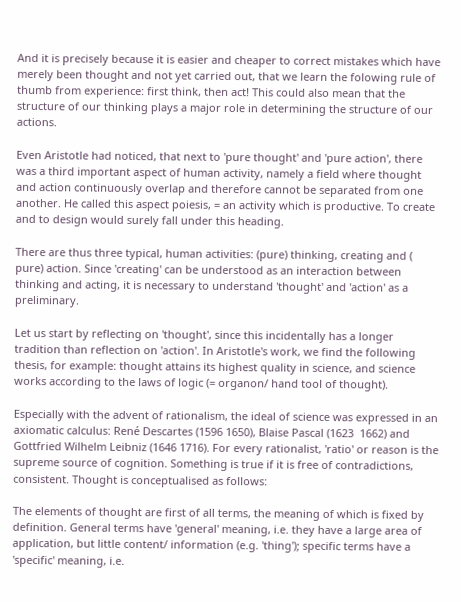And it is precisely because it is easier and cheaper to correct mistakes which have merely been thought and not yet carried out, that we learn the folowing rule of thumb from experience: first think, then act! This could also mean that the structure of our thinking plays a major role in determining the structure of our actions.

Even Aristotle had noticed, that next to 'pure thought' and 'pure action', there was a third important aspect of human activity, namely a field where thought and action continuously overlap and therefore cannot be separated from one another. He called this aspect poiesis, = an activity which is productive. To create and to design would surely fall under this heading.

There are thus three typical, human activities: (pure) thinking, creating and ( pure) action. Since 'creating' can be understood as an interaction between thinking and acting, it is necessary to understand 'thought' and 'action' as a preliminary.

Let us start by reflecting on 'thought', since this incidentally has a longer tradition than reflection on 'action'. In Aristotle's work, we find the following thesis, for example: thought attains its highest quality in science, and science works according to the laws of logic (= organon/ hand tool of thought).

Especially with the advent of rationalism, the ideal of science was expressed in an axiomatic calculus: René Descartes (1596 1650), Blaise Pascal (1623  1662) and Gottfried Wilhelm Leibniz (1646 1716). For every rationalist, 'ratio' or reason is the supreme source of cognition. Something is true if it is free of contradictions, consistent. Thought is conceptualised as follows:

The elements of thought are first of all terms, the meaning of which is fixed by definition. General terms have 'general' meaning, i.e. they have a large area of application, but little content/ information (e.g. 'thing'); specific terms have a 'specific' meaning, i.e.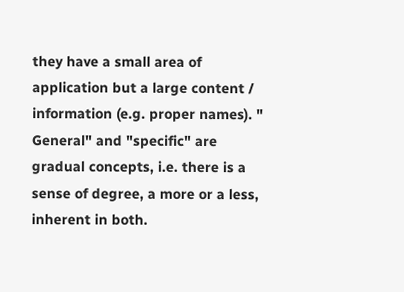they have a small area of application but a large content / information (e.g. proper names). " General" and "specific" are gradual concepts, i.e. there is a sense of degree, a more or a less, inherent in both.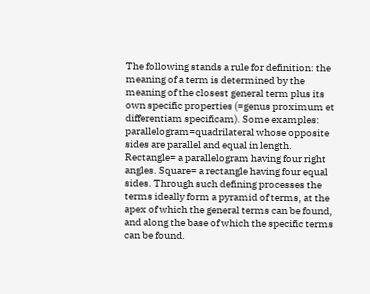The following stands a rule for definition: the meaning of a term is determined by the meaning of the closest general term plus its own specific properties (=genus proximum et differentiam specificam). Some examples: parallelogram=quadrilateral whose opposite sides are parallel and equal in length. Rectangle= a parallelogram having four right angles. Square= a rectangle having four equal sides. Through such defining processes the terms ideally form a pyramid of terms, at the apex of which the general terms can be found, and along the base of which the specific terms can be found.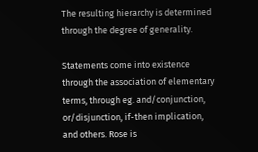The resulting hierarchy is determined through the degree of generality.

Statements come into existence through the association of elementary terms, through eg. and/conjunction, or/disjunction, if-then implication, and others. Rose is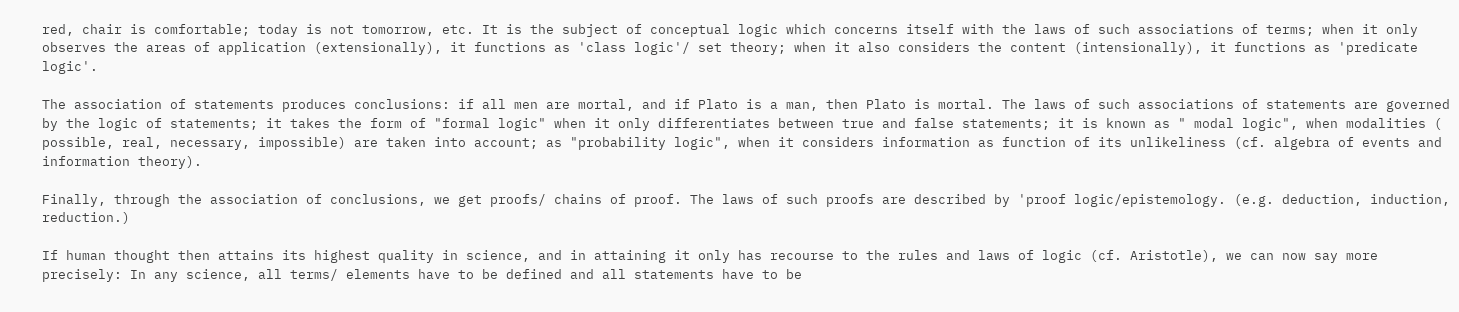red, chair is comfortable; today is not tomorrow, etc. It is the subject of conceptual logic which concerns itself with the laws of such associations of terms; when it only observes the areas of application (extensionally), it functions as 'class logic'/ set theory; when it also considers the content (intensionally), it functions as 'predicate logic'.

The association of statements produces conclusions: if all men are mortal, and if Plato is a man, then Plato is mortal. The laws of such associations of statements are governed by the logic of statements; it takes the form of "formal logic" when it only differentiates between true and false statements; it is known as " modal logic", when modalities ( possible, real, necessary, impossible) are taken into account; as "probability logic", when it considers information as function of its unlikeliness (cf. algebra of events and information theory).

Finally, through the association of conclusions, we get proofs/ chains of proof. The laws of such proofs are described by 'proof logic/epistemology. (e.g. deduction, induction, reduction.)

If human thought then attains its highest quality in science, and in attaining it only has recourse to the rules and laws of logic (cf. Aristotle), we can now say more precisely: In any science, all terms/ elements have to be defined and all statements have to be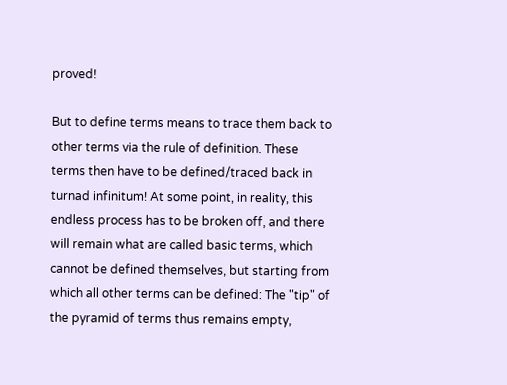proved!

But to define terms means to trace them back to other terms via the rule of definition. These terms then have to be defined/traced back in turnad infinitum! At some point, in reality, this endless process has to be broken off, and there will remain what are called basic terms, which cannot be defined themselves, but starting from which all other terms can be defined: The "tip" of the pyramid of terms thus remains empty,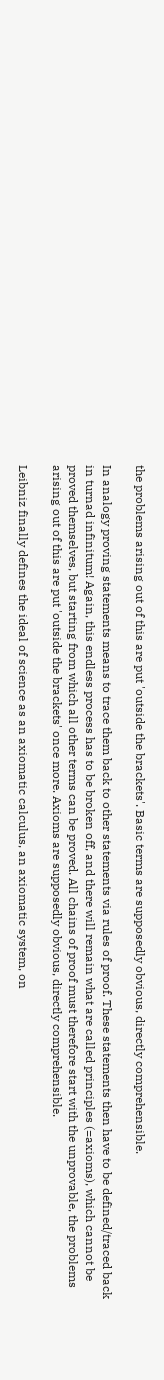the problems arising out of this are put 'outside the brackets'. Basic terms are supposedly obvious, directly comprehensible.

In analogy proving statements means to trace them back to other statements via rules of proof. These statements then have to be defined/traced back in turnad infinitum! Again, this endless process has to be broken off, and there will remain what are called principles (=axioms), which cannot be proved themselves, but starting from which all other terms can be proved. All chains of proof must therefore start with the unprovable, the problems arising out of this are put 'outside the brackets' once more. Axioms are supposedly obvious, directly comprehensible.

Leibniz finally defines the ideal of science as an axiomatic calculus, an axiomatic system, on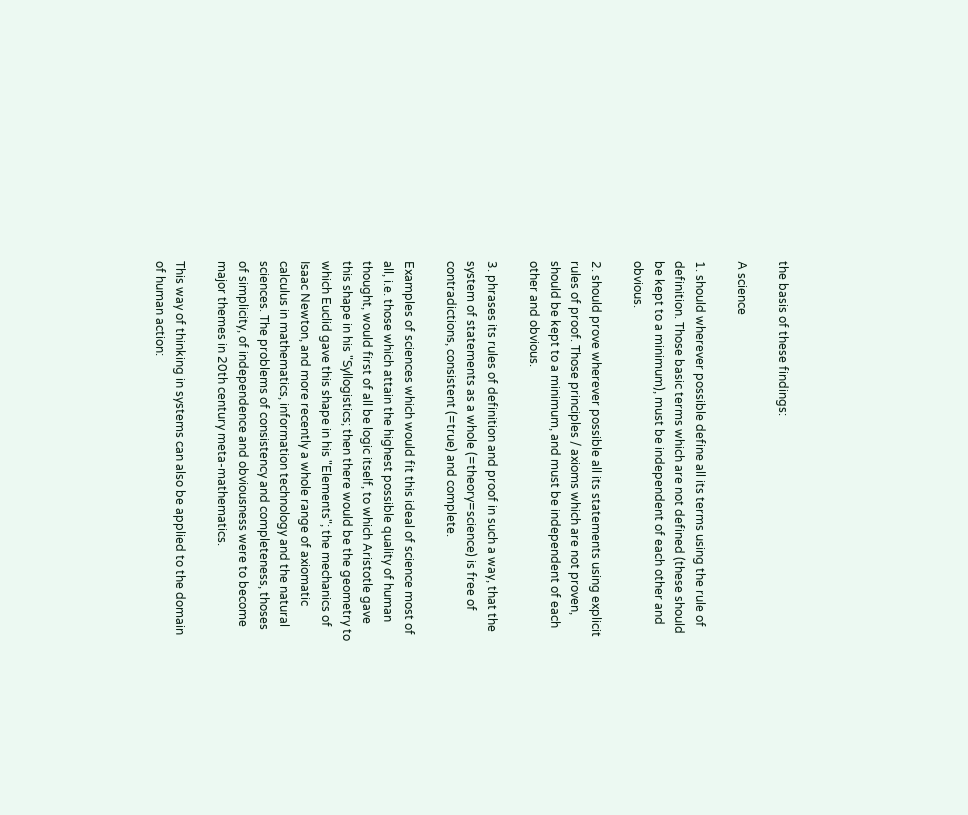the basis of these findings:

A science

1. should wherever possible define all its terms using the rule of definition. Those basic terms which are not defined (these should be kept to a minimum), must be independent of each other and obvious.

2. should prove wherever possible all its statements using explicit rules of proof. Those principles / axioms which are not proven, should be kept to a minimum, and must be independent of each other and obvious.

3. phrases its rules of definition and proof in such a way, that the system of statements as a whole (=theory=science) is free of contradictions, consistent (=true) and complete.

Examples of sciences which would fit this ideal of science most of all, i.e. those which attain the highest possible quality of human thought, would first of all be logic itself, to which Aristotle gave this shape in his "Syllogistics; then there would be the geometry to which Euclid gave this shape in his "Elements"; the mechanics of Isaac Newton, and more recently a whole range of axiomatic calculus in mathematics, information technology and the natural sciences. The problems of consistency and completeness, thoses of simplicity, of independence and obviousness were to become major themes in 20th century meta-mathematics.

This way of thinking in systems can also be applied to the domain of human action: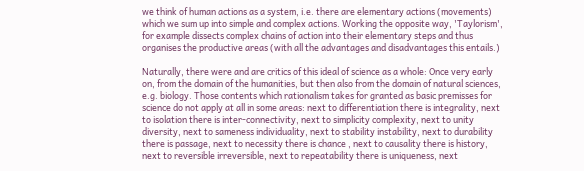we think of human actions as a system, i.e. there are elementary actions (movements) which we sum up into simple and complex actions. Working the opposite way, 'Taylorism', for example dissects complex chains of action into their elementary steps and thus organises the productive areas (with all the advantages and disadvantages this entails.)

Naturally, there were and are critics of this ideal of science as a whole: Once very early on, from the domain of the humanities, but then also from the domain of natural sciences, e.g. biology. Those contents which rationalism takes for granted as basic premisses for science do not apply at all in some areas: next to differentiation there is integrality, next to isolation there is inter-connectivity, next to simplicity complexity, next to unity diversity, next to sameness individuality, next to stability instability, next to durability there is passage, next to necessity there is chance , next to causality there is history, next to reversible irreversible, next to repeatability there is uniqueness, next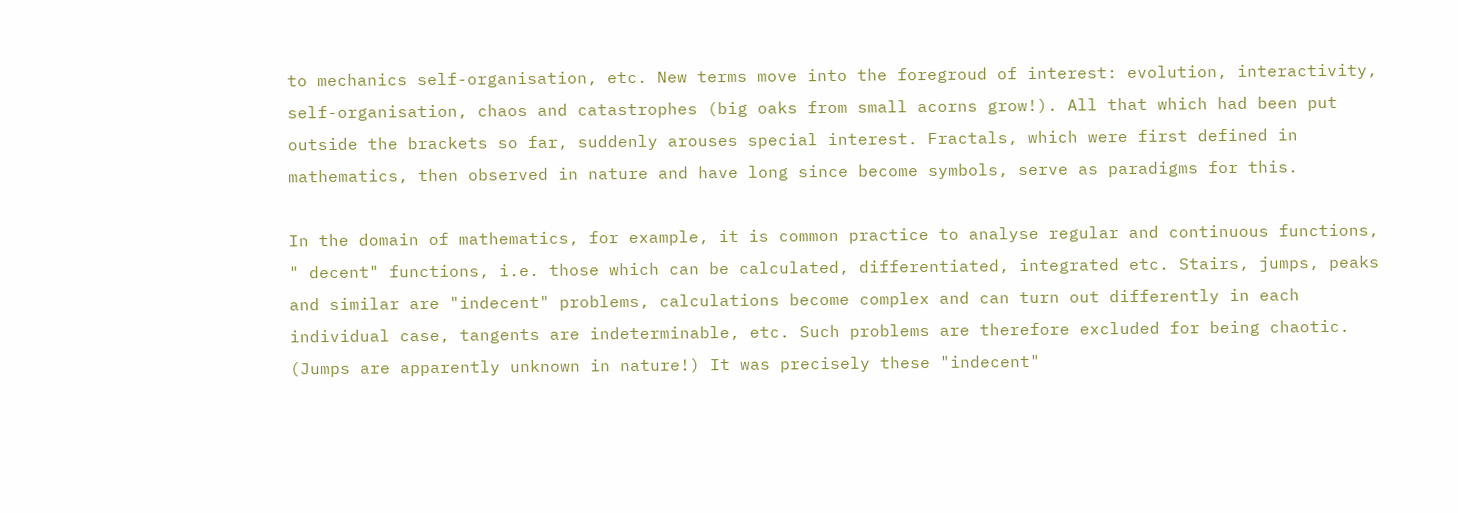to mechanics self-organisation, etc. New terms move into the foregroud of interest: evolution, interactivity, self-organisation, chaos and catastrophes (big oaks from small acorns grow!). All that which had been put outside the brackets so far, suddenly arouses special interest. Fractals, which were first defined in mathematics, then observed in nature and have long since become symbols, serve as paradigms for this.

In the domain of mathematics, for example, it is common practice to analyse regular and continuous functions, " decent" functions, i.e. those which can be calculated, differentiated, integrated etc. Stairs, jumps, peaks and similar are "indecent" problems, calculations become complex and can turn out differently in each individual case, tangents are indeterminable, etc. Such problems are therefore excluded for being chaotic. (Jumps are apparently unknown in nature!) It was precisely these "indecent"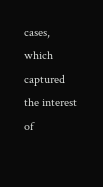cases, which captured the interest of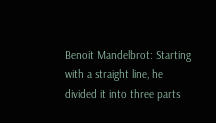Benoit Mandelbrot: Starting with a straight line, he divided it into three parts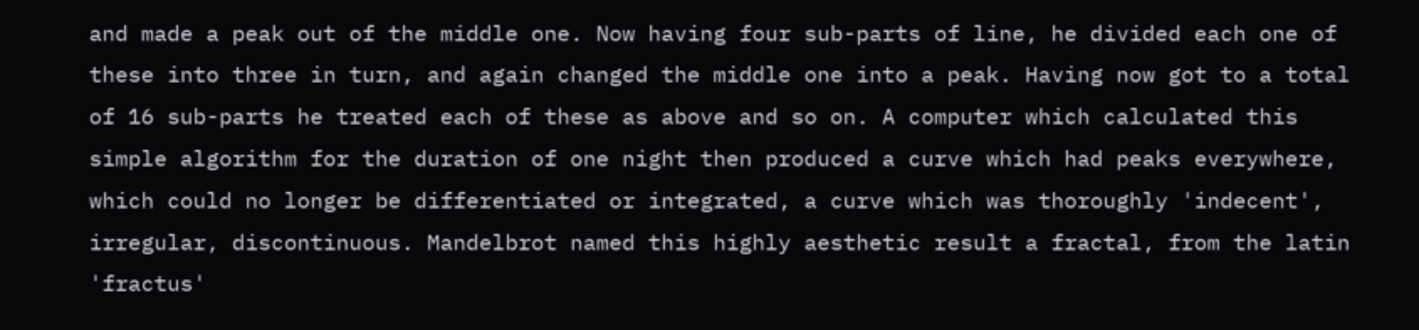and made a peak out of the middle one. Now having four sub-parts of line, he divided each one of these into three in turn, and again changed the middle one into a peak. Having now got to a total of 16 sub-parts he treated each of these as above and so on. A computer which calculated this simple algorithm for the duration of one night then produced a curve which had peaks everywhere, which could no longer be differentiated or integrated, a curve which was thoroughly 'indecent', irregular, discontinuous. Mandelbrot named this highly aesthetic result a fractal, from the latin 'fractus'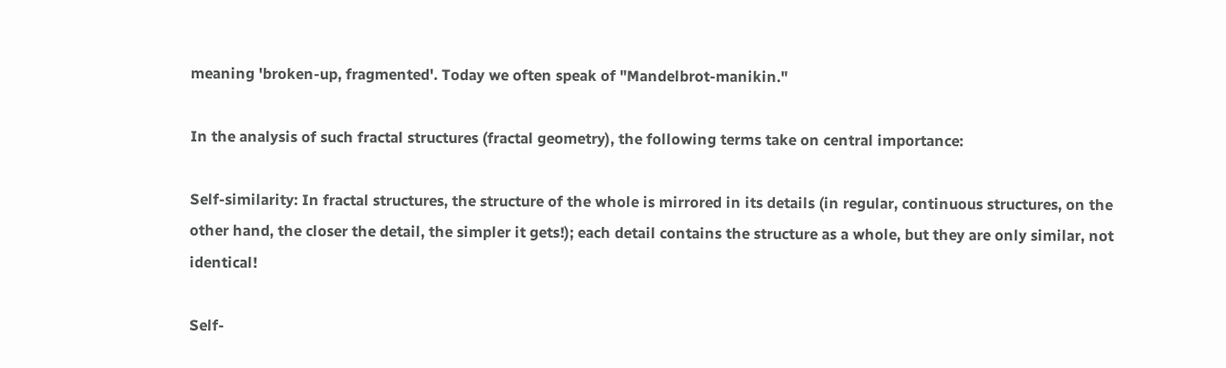meaning 'broken-up, fragmented'. Today we often speak of "Mandelbrot-manikin."

In the analysis of such fractal structures (fractal geometry), the following terms take on central importance:

Self-similarity: In fractal structures, the structure of the whole is mirrored in its details (in regular, continuous structures, on the other hand, the closer the detail, the simpler it gets!); each detail contains the structure as a whole, but they are only similar, not identical!

Self-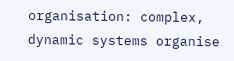organisation: complex, dynamic systems organise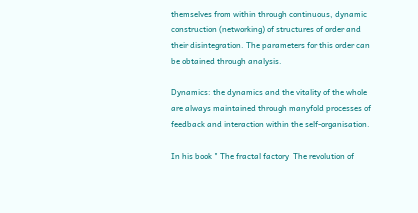themselves from within through continuous, dynamic construction (networking) of structures of order and their disintegration. The parameters for this order can be obtained through analysis.

Dynamics: the dynamics and the vitality of the whole are always maintained through manyfold processes of feedback and interaction within the self-organisation.

In his book " The fractal factory  The revolution of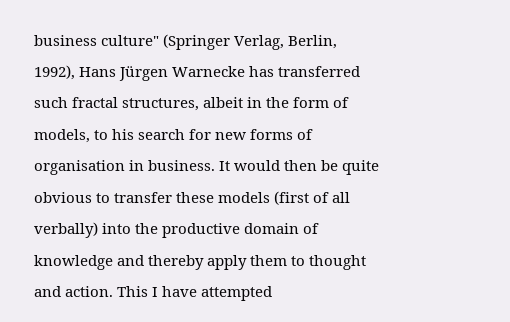business culture" (Springer Verlag, Berlin, 1992), Hans Jürgen Warnecke has transferred such fractal structures, albeit in the form of models, to his search for new forms of organisation in business. It would then be quite obvious to transfer these models (first of all verbally) into the productive domain of knowledge and thereby apply them to thought and action. This I have attempted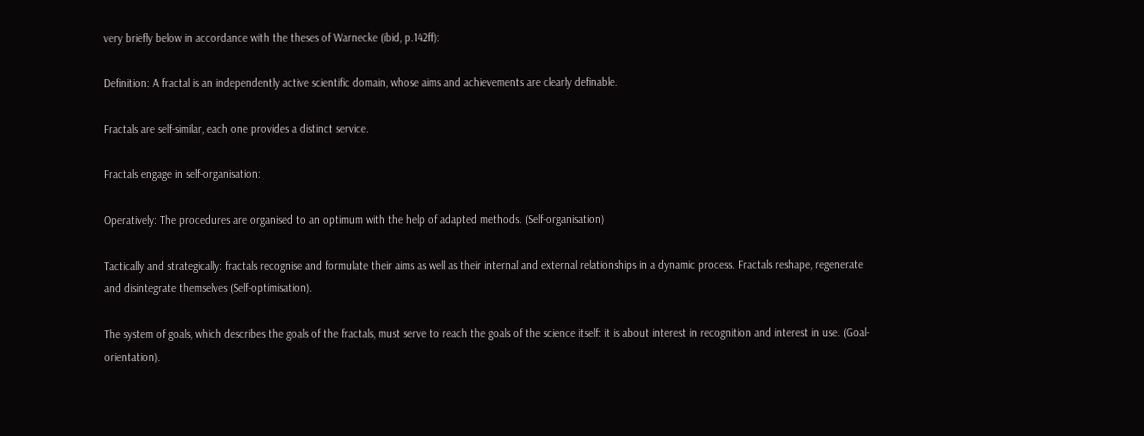very briefly below in accordance with the theses of Warnecke (ibid, p.142ff):

Definition: A fractal is an independently active scientific domain, whose aims and achievements are clearly definable.

Fractals are self-similar, each one provides a distinct service.

Fractals engage in self-organisation:

Operatively: The procedures are organised to an optimum with the help of adapted methods. (Self-organisation)

Tactically and strategically: fractals recognise and formulate their aims as well as their internal and external relationships in a dynamic process. Fractals reshape, regenerate and disintegrate themselves (Self-optimisation).

The system of goals, which describes the goals of the fractals, must serve to reach the goals of the science itself: it is about interest in recognition and interest in use. (Goal-orientation).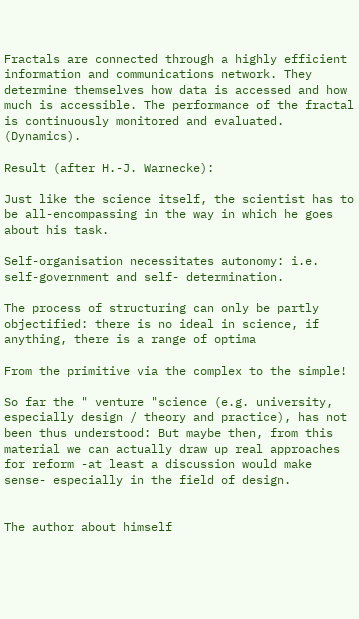Fractals are connected through a highly efficient information and communications network. They determine themselves how data is accessed and how much is accessible. The performance of the fractal is continuously monitored and evaluated. (Dynamics).

Result (after H.-J. Warnecke):

Just like the science itself, the scientist has to be all-encompassing in the way in which he goes about his task.

Self-organisation necessitates autonomy: i.e. self-government and self- determination.

The process of structuring can only be partly objectified: there is no ideal in science, if anything, there is a range of optima

From the primitive via the complex to the simple!

So far the " venture "science (e.g. university, especially design / theory and practice), has not been thus understood: But maybe then, from this material we can actually draw up real approaches for reform -at least a discussion would make sense- especially in the field of design.


The author about himself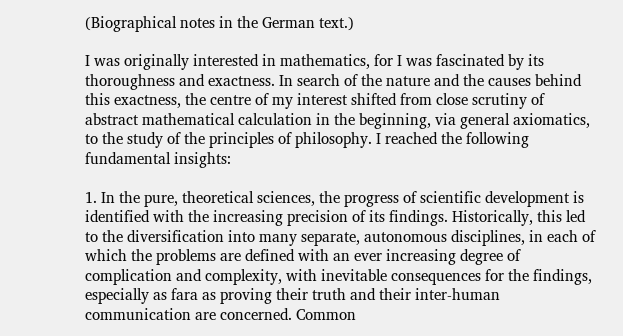(Biographical notes in the German text.)

I was originally interested in mathematics, for I was fascinated by its thoroughness and exactness. In search of the nature and the causes behind this exactness, the centre of my interest shifted from close scrutiny of abstract mathematical calculation in the beginning, via general axiomatics, to the study of the principles of philosophy. I reached the following fundamental insights:

1. In the pure, theoretical sciences, the progress of scientific development is identified with the increasing precision of its findings. Historically, this led to the diversification into many separate, autonomous disciplines, in each of which the problems are defined with an ever increasing degree of complication and complexity, with inevitable consequences for the findings, especially as fara as proving their truth and their inter-human communication are concerned. Common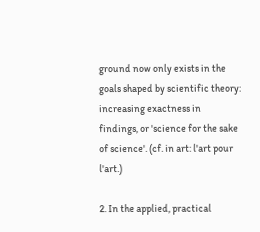ground now only exists in the goals shaped by scientific theory: increasing exactness in findings, or 'science for the sake of science'. (cf. in art: l'art pour l'art.)

2. In the applied, practical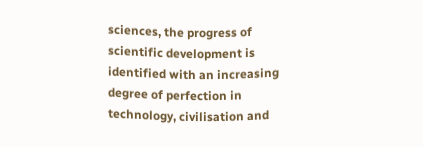sciences, the progress of scientific development is identified with an increasing degree of perfection in technology, civilisation and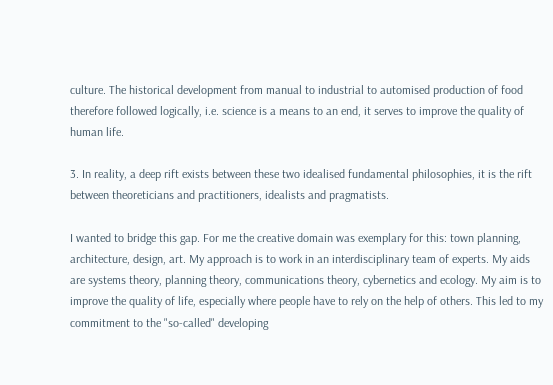culture. The historical development from manual to industrial to automised production of food therefore followed logically, i.e. science is a means to an end, it serves to improve the quality of human life.

3. In reality, a deep rift exists between these two idealised fundamental philosophies, it is the rift between theoreticians and practitioners, idealists and pragmatists.

I wanted to bridge this gap. For me the creative domain was exemplary for this: town planning, architecture, design, art. My approach is to work in an interdisciplinary team of experts. My aids are systems theory, planning theory, communications theory, cybernetics and ecology. My aim is to improve the quality of life, especially where people have to rely on the help of others. This led to my commitment to the "so-called" developing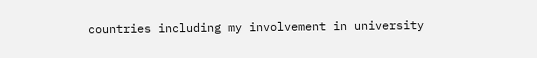countries including my involvement in university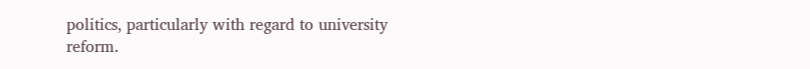politics, particularly with regard to university reform.